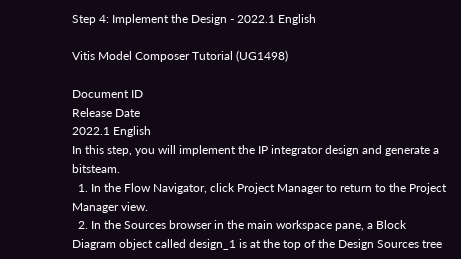Step 4: Implement the Design - 2022.1 English

Vitis Model Composer Tutorial (UG1498)

Document ID
Release Date
2022.1 English
In this step, you will implement the IP integrator design and generate a bitsteam.
  1. In the Flow Navigator, click Project Manager to return to the Project Manager view.
  2. In the Sources browser in the main workspace pane, a Block Diagram object called design_1 is at the top of the Design Sources tree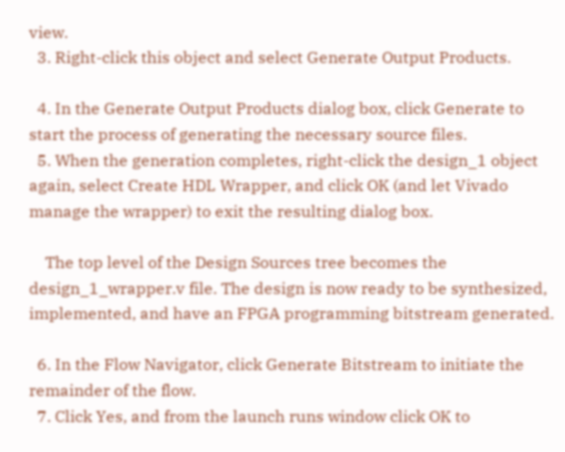view.
  3. Right-click this object and select Generate Output Products.

  4. In the Generate Output Products dialog box, click Generate to start the process of generating the necessary source files.
  5. When the generation completes, right-click the design_1 object again, select Create HDL Wrapper, and click OK (and let Vivado manage the wrapper) to exit the resulting dialog box.

    The top level of the Design Sources tree becomes the design_1_wrapper.v file. The design is now ready to be synthesized, implemented, and have an FPGA programming bitstream generated.

  6. In the Flow Navigator, click Generate Bitstream to initiate the remainder of the flow.
  7. Click Yes, and from the launch runs window click OK to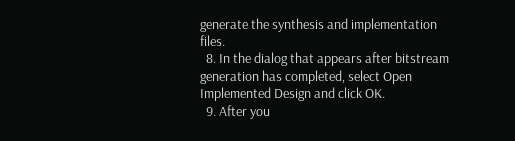generate the synthesis and implementation files.
  8. In the dialog that appears after bitstream generation has completed, select Open Implemented Design and click OK.
  9. After you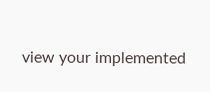view your implemented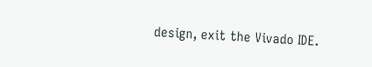design, exit the Vivado IDE.